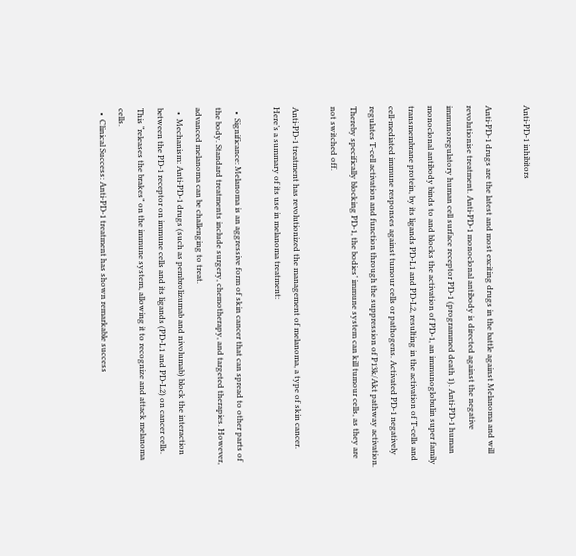Anti-PD-1 inhibitors

Anti-PD-1 drugs are the latest and most exciting drugs in the battle against Melanoma and will revolutionise treatment. Anti-PD-1 monoclonal antibody is directed against the negative immunoregulatory human cell surface receptor PD-1 (programmed death 1). Anti-PD-1 human monoclonal antibody binds to and blocks the activation of PD-1, an immunoglobulin super family transmembrane protein, by its ligands PD-L1 and PD-L2, resulting in the activation of T-cells and cell-mediated immune responses against tumour cells or pathogens. Activated PD-1 negatively regulates T-cell activation and function through the suppression of P13k/Akt pathway activation. Thereby specifically blocking PD-1, the bodies’ immune system can kill tumour cells, as they are not switched off.

Anti-PD-1 treatment has revolutionized the management of melanoma, a type of skin cancer. Here’s a summary of its use in melanoma treatment:

  •  Significance: Melanoma is an aggressive form of skin cancer that can spread to other parts of the body. Standard treatments include surgery, chemotherapy, and targeted therapies. However, advanced melanoma can be challenging to treat.
  •  Mechanism: Anti-PD-1 drugs (such as pembrolizumab and nivolumab) block the interaction between the PD-1 receptor on immune cells and its ligands (PD-L1 and PD-L2) on cancer cells. This “releases the brakes” on the immune system, allowing it to recognize and attack melanoma cells.
  •  Clinical Success: Anti-PD-1 treatment has shown remarkable success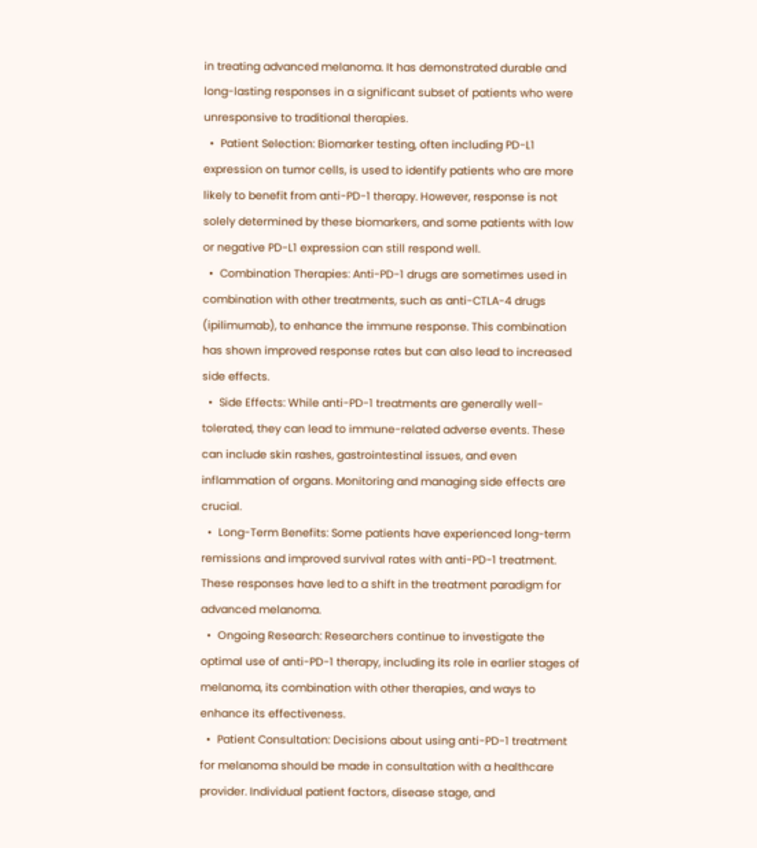in treating advanced melanoma. It has demonstrated durable and long-lasting responses in a significant subset of patients who were unresponsive to traditional therapies.
  •  Patient Selection: Biomarker testing, often including PD-L1 expression on tumor cells, is used to identify patients who are more likely to benefit from anti-PD-1 therapy. However, response is not solely determined by these biomarkers, and some patients with low or negative PD-L1 expression can still respond well.
  •  Combination Therapies: Anti-PD-1 drugs are sometimes used in combination with other treatments, such as anti-CTLA-4 drugs (ipilimumab), to enhance the immune response. This combination has shown improved response rates but can also lead to increased side effects.
  •  Side Effects: While anti-PD-1 treatments are generally well-tolerated, they can lead to immune-related adverse events. These can include skin rashes, gastrointestinal issues, and even inflammation of organs. Monitoring and managing side effects are crucial.
  •  Long-Term Benefits: Some patients have experienced long-term remissions and improved survival rates with anti-PD-1 treatment. These responses have led to a shift in the treatment paradigm for advanced melanoma.
  •  Ongoing Research: Researchers continue to investigate the optimal use of anti-PD-1 therapy, including its role in earlier stages of melanoma, its combination with other therapies, and ways to enhance its effectiveness.
  •  Patient Consultation: Decisions about using anti-PD-1 treatment for melanoma should be made in consultation with a healthcare provider. Individual patient factors, disease stage, and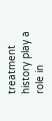treatment history play a role in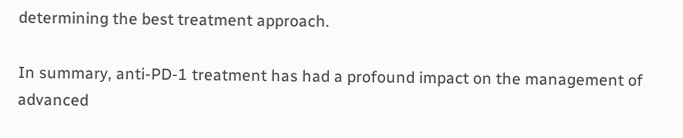determining the best treatment approach.

In summary, anti-PD-1 treatment has had a profound impact on the management of advanced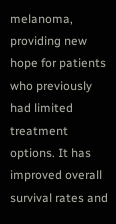melanoma, providing new hope for patients who previously had limited treatment options. It has improved overall survival rates and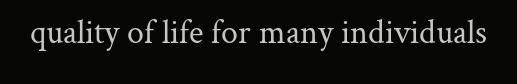quality of life for many individuals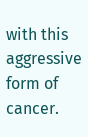with this aggressive form of cancer.